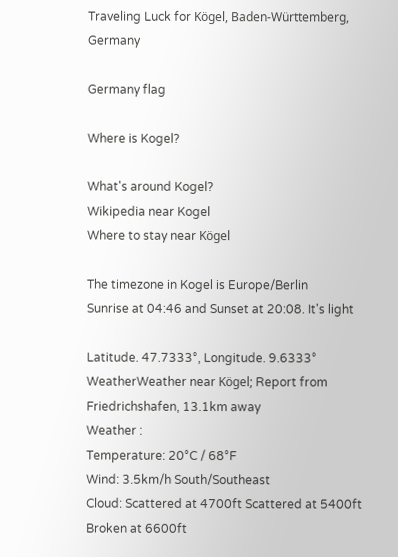Traveling Luck for Kögel, Baden-Württemberg, Germany

Germany flag

Where is Kogel?

What's around Kogel?
Wikipedia near Kogel
Where to stay near Kögel

The timezone in Kogel is Europe/Berlin
Sunrise at 04:46 and Sunset at 20:08. It's light

Latitude. 47.7333°, Longitude. 9.6333°
WeatherWeather near Kögel; Report from Friedrichshafen, 13.1km away
Weather :
Temperature: 20°C / 68°F
Wind: 3.5km/h South/Southeast
Cloud: Scattered at 4700ft Scattered at 5400ft Broken at 6600ft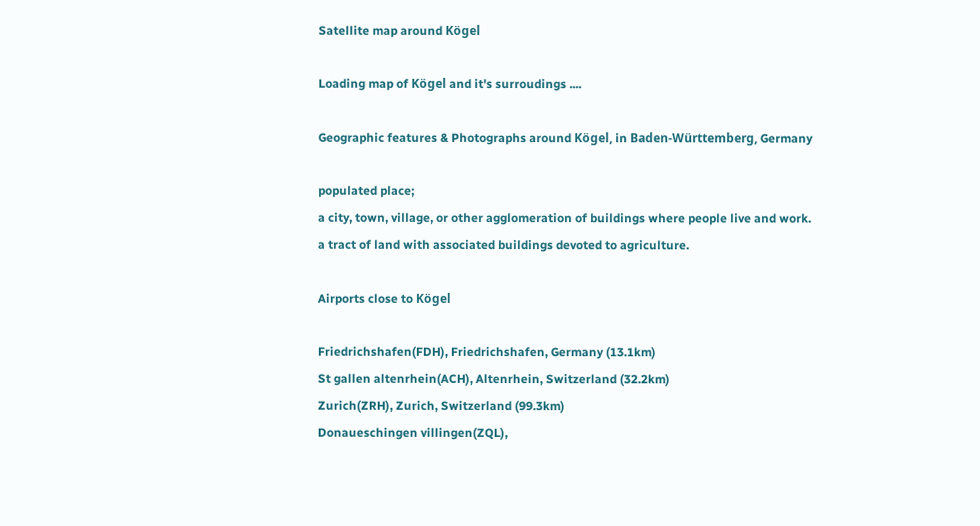Satellite map around Kögel

Loading map of Kögel and it's surroudings ....

Geographic features & Photographs around Kögel, in Baden-Württemberg, Germany

populated place;
a city, town, village, or other agglomeration of buildings where people live and work.
a tract of land with associated buildings devoted to agriculture.

Airports close to Kögel

Friedrichshafen(FDH), Friedrichshafen, Germany (13.1km)
St gallen altenrhein(ACH), Altenrhein, Switzerland (32.2km)
Zurich(ZRH), Zurich, Switzerland (99.3km)
Donaueschingen villingen(ZQL),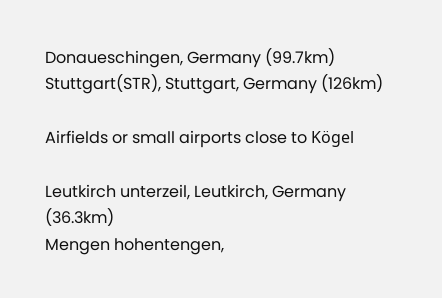Donaueschingen, Germany (99.7km)
Stuttgart(STR), Stuttgart, Germany (126km)

Airfields or small airports close to Kögel

Leutkirch unterzeil, Leutkirch, Germany (36.3km)
Mengen hohentengen,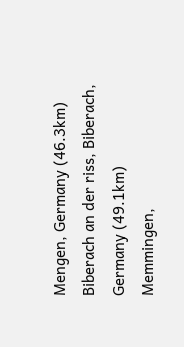Mengen, Germany (46.3km)
Biberach an der riss, Biberach, Germany (49.1km)
Memmingen,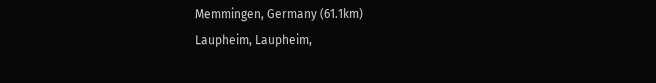Memmingen, Germany (61.1km)
Laupheim, Laupheim,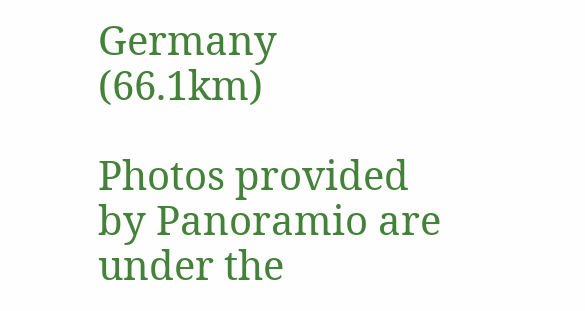Germany (66.1km)

Photos provided by Panoramio are under the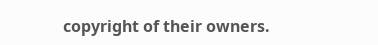copyright of their owners.